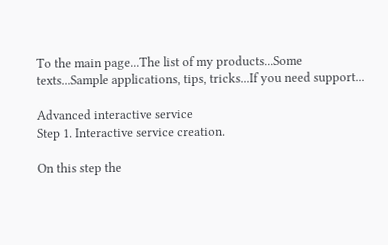To the main page...The list of my products...Some texts...Sample applications, tips, tricks...If you need support...

Advanced interactive service
Step 1. Interactive service creation.

On this step the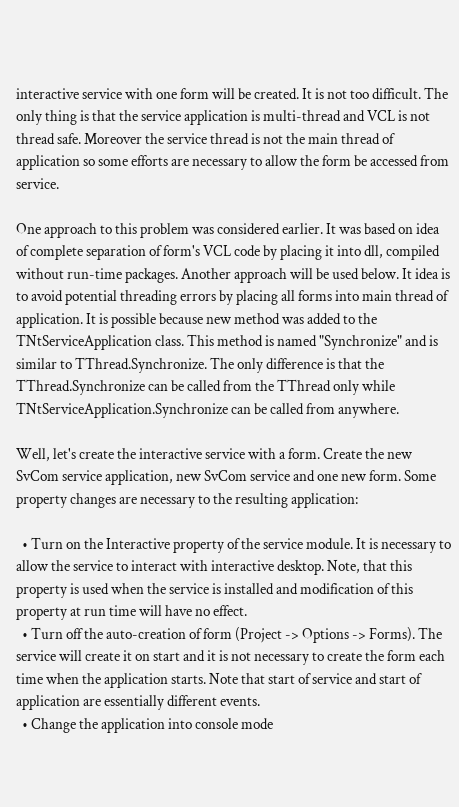interactive service with one form will be created. It is not too difficult. The only thing is that the service application is multi-thread and VCL is not thread safe. Moreover the service thread is not the main thread of application so some efforts are necessary to allow the form be accessed from service.

One approach to this problem was considered earlier. It was based on idea of complete separation of form's VCL code by placing it into dll, compiled without run-time packages. Another approach will be used below. It idea is to avoid potential threading errors by placing all forms into main thread of application. It is possible because new method was added to the TNtServiceApplication class. This method is named "Synchronize" and is similar to TThread.Synchronize. The only difference is that the TThread.Synchronize can be called from the TThread only while TNtServiceApplication.Synchronize can be called from anywhere.

Well, let's create the interactive service with a form. Create the new SvCom service application, new SvCom service and one new form. Some property changes are necessary to the resulting application:

  • Turn on the Interactive property of the service module. It is necessary to allow the service to interact with interactive desktop. Note, that this property is used when the service is installed and modification of this property at run time will have no effect.
  • Turn off the auto-creation of form (Project -> Options -> Forms). The service will create it on start and it is not necessary to create the form each time when the application starts. Note that start of service and start of application are essentially different events.
  • Change the application into console mode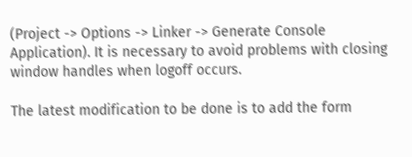(Project -> Options -> Linker -> Generate Console Application). It is necessary to avoid problems with closing window handles when logoff occurs.

The latest modification to be done is to add the form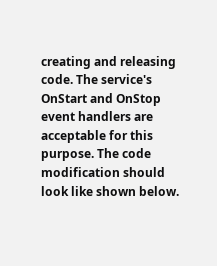creating and releasing code. The service's OnStart and OnStop event handlers are acceptable for this purpose. The code modification should look like shown below.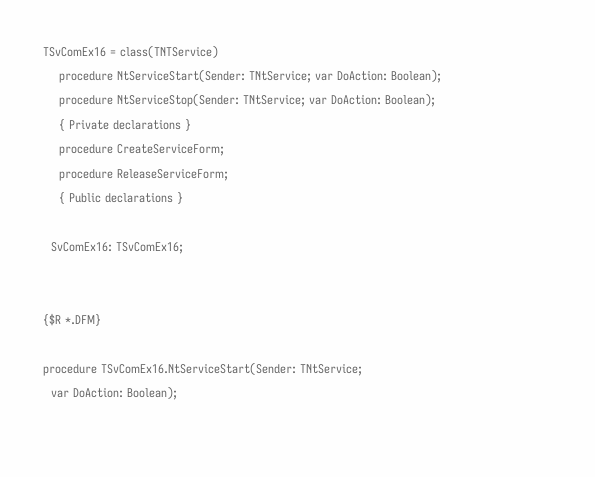TSvComEx16 = class(TNTService)
    procedure NtServiceStart(Sender: TNtService; var DoAction: Boolean);
    procedure NtServiceStop(Sender: TNtService; var DoAction: Boolean);
    { Private declarations }
    procedure CreateServiceForm;
    procedure ReleaseServiceForm;
    { Public declarations }

  SvComEx16: TSvComEx16;


{$R *.DFM}

procedure TSvComEx16.NtServiceStart(Sender: TNtService;
  var DoAction: Boolean);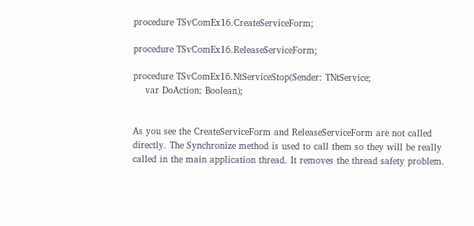procedure TSvComEx16.CreateServiceForm;

procedure TSvComEx16.ReleaseServiceForm;

procedure TSvComEx16.NtServiceStop(Sender: TNtService;
    var DoAction: Boolean);


As you see the CreateServiceForm and ReleaseServiceForm are not called directly. The Synchronize method is used to call them so they will be really called in the main application thread. It removes the thread safety problem.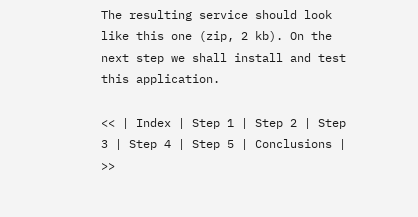The resulting service should look like this one (zip, 2 kb). On the next step we shall install and test this application.

<< | Index | Step 1 | Step 2 | Step 3 | Step 4 | Step 5 | Conclusions | >>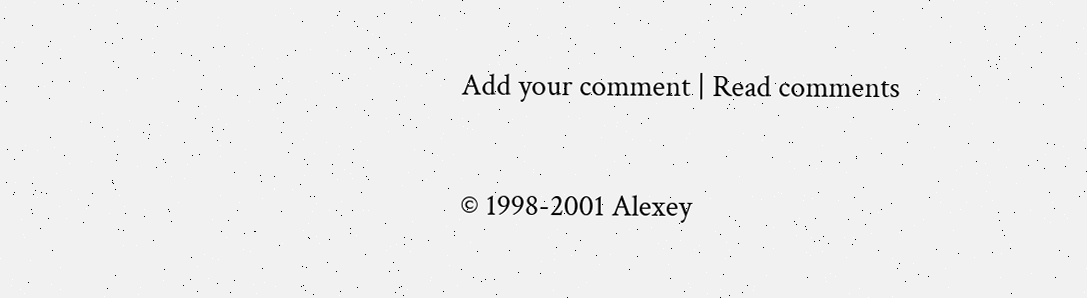Add your comment | Read comments

© 1998-2001 Alexey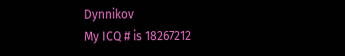Dynnikov
My ICQ # is 18267212